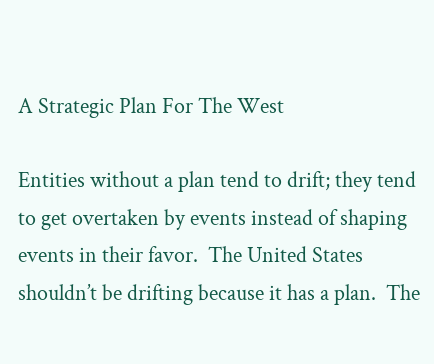A Strategic Plan For The West

Entities without a plan tend to drift; they tend to get overtaken by events instead of shaping events in their favor.  The United States shouldn’t be drifting because it has a plan.  The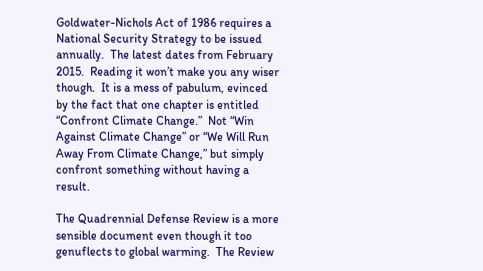Goldwater-Nichols Act of 1986 requires a National Security Strategy to be issued annually.  The latest dates from February 2015.  Reading it won’t make you any wiser though.  It is a mess of pabulum, evinced by the fact that one chapter is entitled “Confront Climate Change.”  Not “Win Against Climate Change” or “We Will Run Away From Climate Change,” but simply confront something without having a result.

The Quadrennial Defense Review is a more sensible document even though it too genuflects to global warming.  The Review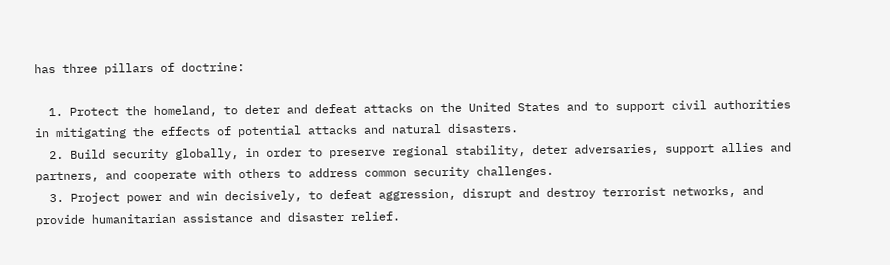has three pillars of doctrine:

  1. Protect the homeland, to deter and defeat attacks on the United States and to support civil authorities in mitigating the effects of potential attacks and natural disasters.
  2. Build security globally, in order to preserve regional stability, deter adversaries, support allies and partners, and cooperate with others to address common security challenges.
  3. Project power and win decisively, to defeat aggression, disrupt and destroy terrorist networks, and provide humanitarian assistance and disaster relief.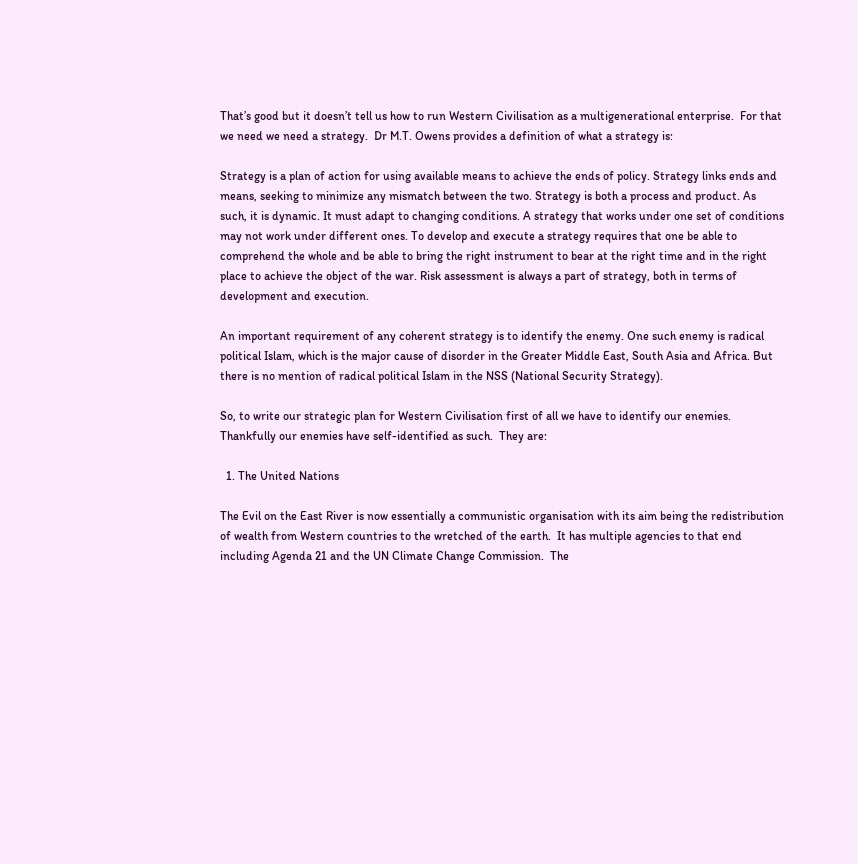That’s good but it doesn’t tell us how to run Western Civilisation as a multigenerational enterprise.  For that we need we need a strategy.  Dr M.T. Owens provides a definition of what a strategy is:

Strategy is a plan of action for using available means to achieve the ends of policy. Strategy links ends and means, seeking to minimize any mismatch between the two. Strategy is both a process and product. As such, it is dynamic. It must adapt to changing conditions. A strategy that works under one set of conditions may not work under different ones. To develop and execute a strategy requires that one be able to comprehend the whole and be able to bring the right instrument to bear at the right time and in the right place to achieve the object of the war. Risk assessment is always a part of strategy, both in terms of development and execution.

An important requirement of any coherent strategy is to identify the enemy. One such enemy is radical political Islam, which is the major cause of disorder in the Greater Middle East, South Asia and Africa. But there is no mention of radical political Islam in the NSS (National Security Strategy).

So, to write our strategic plan for Western Civilisation first of all we have to identify our enemies.  Thankfully our enemies have self-identified as such.  They are:

  1. The United Nations

The Evil on the East River is now essentially a communistic organisation with its aim being the redistribution of wealth from Western countries to the wretched of the earth.  It has multiple agencies to that end including Agenda 21 and the UN Climate Change Commission.  The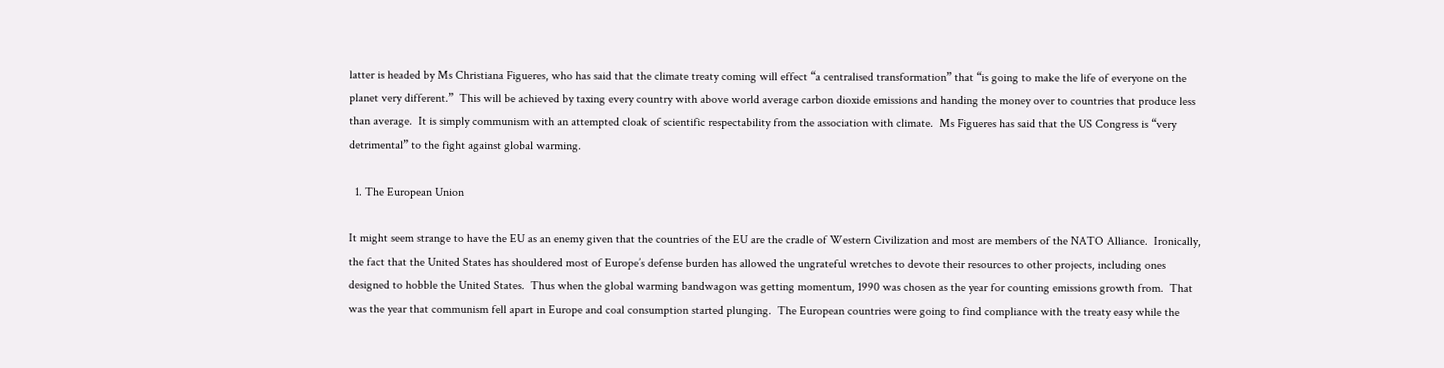latter is headed by Ms Christiana Figueres, who has said that the climate treaty coming will effect “a centralised transformation” that “is going to make the life of everyone on the planet very different.”  This will be achieved by taxing every country with above world average carbon dioxide emissions and handing the money over to countries that produce less than average.  It is simply communism with an attempted cloak of scientific respectability from the association with climate.  Ms Figueres has said that the US Congress is “very detrimental” to the fight against global warming.

  1. The European Union

It might seem strange to have the EU as an enemy given that the countries of the EU are the cradle of Western Civilization and most are members of the NATO Alliance.  Ironically, the fact that the United States has shouldered most of Europe’s defense burden has allowed the ungrateful wretches to devote their resources to other projects, including ones designed to hobble the United States.  Thus when the global warming bandwagon was getting momentum, 1990 was chosen as the year for counting emissions growth from.  That was the year that communism fell apart in Europe and coal consumption started plunging.  The European countries were going to find compliance with the treaty easy while the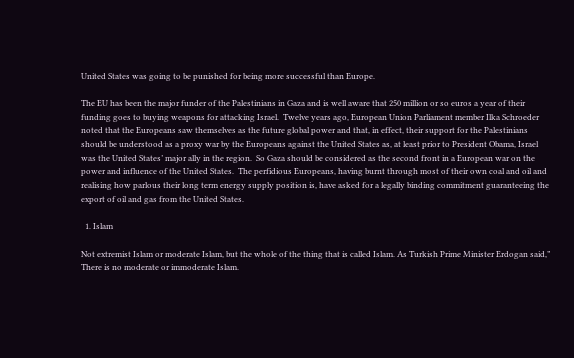United States was going to be punished for being more successful than Europe.

The EU has been the major funder of the Palestinians in Gaza and is well aware that 250 million or so euros a year of their funding goes to buying weapons for attacking Israel.  Twelve years ago, European Union Parliament member Ilka Schroeder noted that the Europeans saw themselves as the future global power and that, in effect, their support for the Palestinians should be understood as a proxy war by the Europeans against the United States as, at least prior to President Obama, Israel was the United States’ major ally in the region.  So Gaza should be considered as the second front in a European war on the power and influence of the United States.  The perfidious Europeans, having burnt through most of their own coal and oil and realising how parlous their long term energy supply position is, have asked for a legally binding commitment guaranteeing the export of oil and gas from the United States.

  1. Islam

Not extremist Islam or moderate Islam, but the whole of the thing that is called Islam. As Turkish Prime Minister Erdogan said,” There is no moderate or immoderate Islam.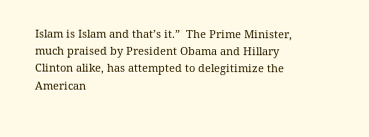Islam is Islam and that’s it.”  The Prime Minister, much praised by President Obama and Hillary Clinton alike, has attempted to delegitimize the American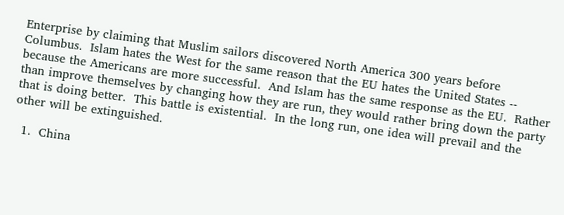Enterprise by claiming that Muslim sailors discovered North America 300 years before Columbus.  Islam hates the West for the same reason that the EU hates the United States -- because the Americans are more successful.  And Islam has the same response as the EU.  Rather than improve themselves by changing how they are run, they would rather bring down the party that is doing better.  This battle is existential.  In the long run, one idea will prevail and the other will be extinguished.

  1.  China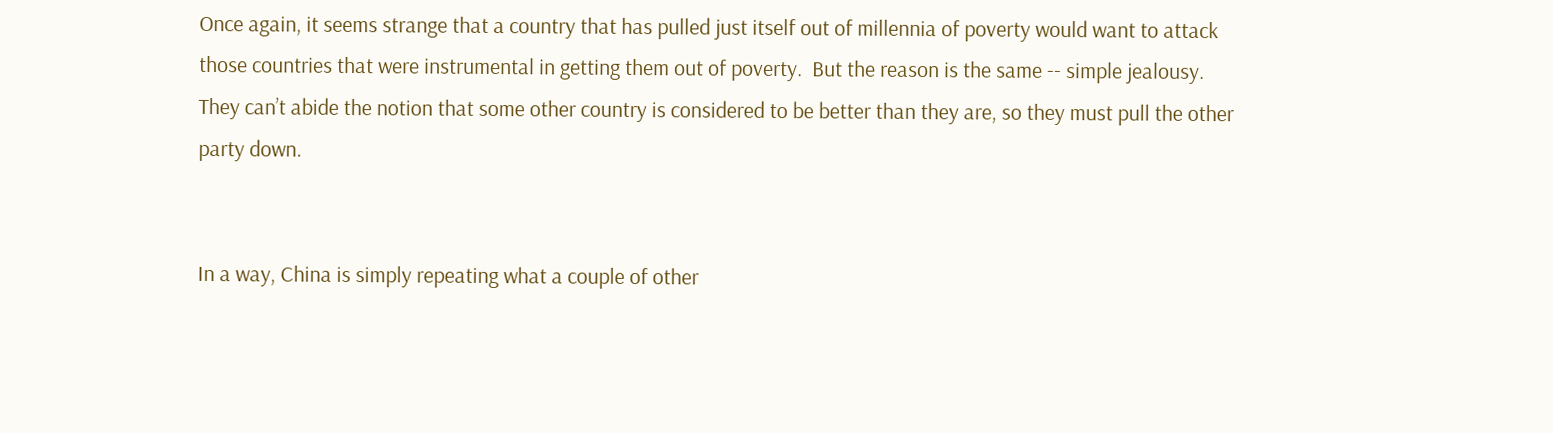Once again, it seems strange that a country that has pulled just itself out of millennia of poverty would want to attack those countries that were instrumental in getting them out of poverty.  But the reason is the same -- simple jealousy.  They can’t abide the notion that some other country is considered to be better than they are, so they must pull the other party down.


In a way, China is simply repeating what a couple of other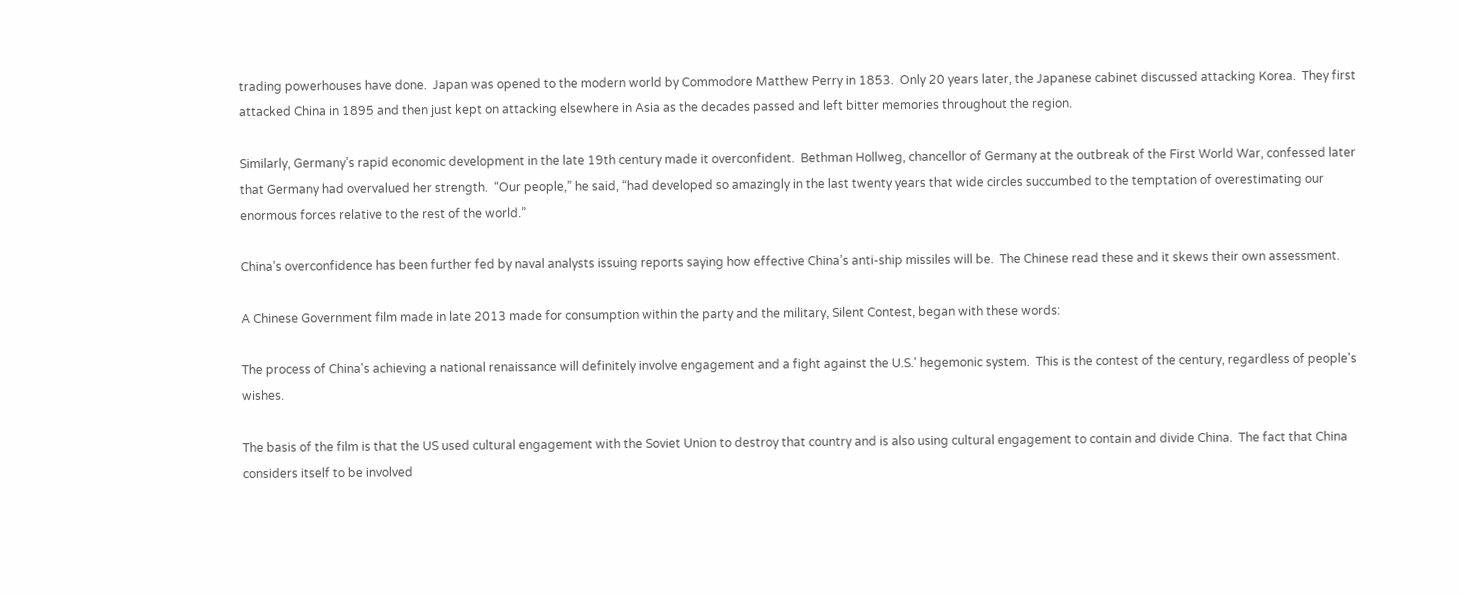trading powerhouses have done.  Japan was opened to the modern world by Commodore Matthew Perry in 1853.  Only 20 years later, the Japanese cabinet discussed attacking Korea.  They first attacked China in 1895 and then just kept on attacking elsewhere in Asia as the decades passed and left bitter memories throughout the region.

Similarly, Germany’s rapid economic development in the late 19th century made it overconfident.  Bethman Hollweg, chancellor of Germany at the outbreak of the First World War, confessed later that Germany had overvalued her strength.  “Our people,” he said, “had developed so amazingly in the last twenty years that wide circles succumbed to the temptation of overestimating our enormous forces relative to the rest of the world.”

China’s overconfidence has been further fed by naval analysts issuing reports saying how effective China’s anti-ship missiles will be.  The Chinese read these and it skews their own assessment.

A Chinese Government film made in late 2013 made for consumption within the party and the military, Silent Contest, began with these words:

The process of China's achieving a national renaissance will definitely involve engagement and a fight against the U.S.' hegemonic system.  This is the contest of the century, regardless of people's wishes.

The basis of the film is that the US used cultural engagement with the Soviet Union to destroy that country and is also using cultural engagement to contain and divide China.  The fact that China considers itself to be involved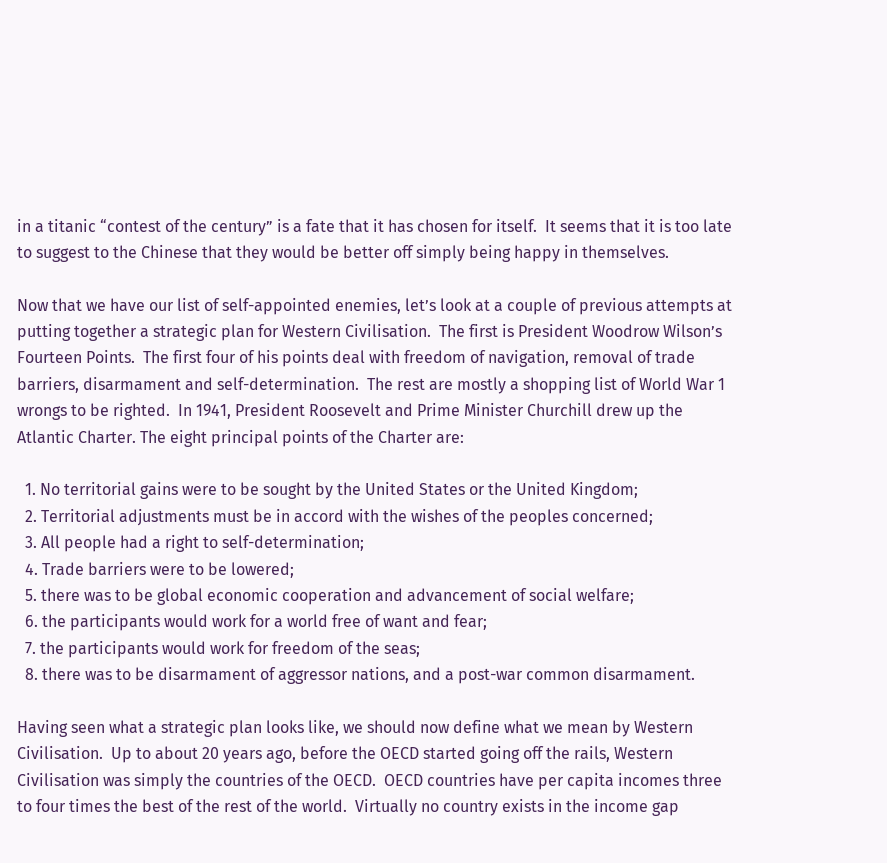in a titanic “contest of the century” is a fate that it has chosen for itself.  It seems that it is too late to suggest to the Chinese that they would be better off simply being happy in themselves.

Now that we have our list of self-appointed enemies, let’s look at a couple of previous attempts at putting together a strategic plan for Western Civilisation.  The first is President Woodrow Wilson’s Fourteen Points.  The first four of his points deal with freedom of navigation, removal of trade barriers, disarmament and self-determination.  The rest are mostly a shopping list of World War 1 wrongs to be righted.  In 1941, President Roosevelt and Prime Minister Churchill drew up the Atlantic Charter. The eight principal points of the Charter are:

  1. No territorial gains were to be sought by the United States or the United Kingdom;
  2. Territorial adjustments must be in accord with the wishes of the peoples concerned;
  3. All people had a right to self-determination;
  4. Trade barriers were to be lowered;
  5. there was to be global economic cooperation and advancement of social welfare;
  6. the participants would work for a world free of want and fear;
  7. the participants would work for freedom of the seas;
  8. there was to be disarmament of aggressor nations, and a post-war common disarmament.

Having seen what a strategic plan looks like, we should now define what we mean by Western Civilisation.  Up to about 20 years ago, before the OECD started going off the rails, Western Civilisation was simply the countries of the OECD.  OECD countries have per capita incomes three to four times the best of the rest of the world.  Virtually no country exists in the income gap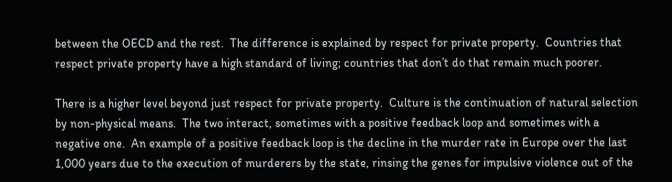between the OECD and the rest.  The difference is explained by respect for private property.  Countries that respect private property have a high standard of living; countries that don’t do that remain much poorer.

There is a higher level beyond just respect for private property.  Culture is the continuation of natural selection by non-physical means.  The two interact, sometimes with a positive feedback loop and sometimes with a negative one.  An example of a positive feedback loop is the decline in the murder rate in Europe over the last 1,000 years due to the execution of murderers by the state, rinsing the genes for impulsive violence out of the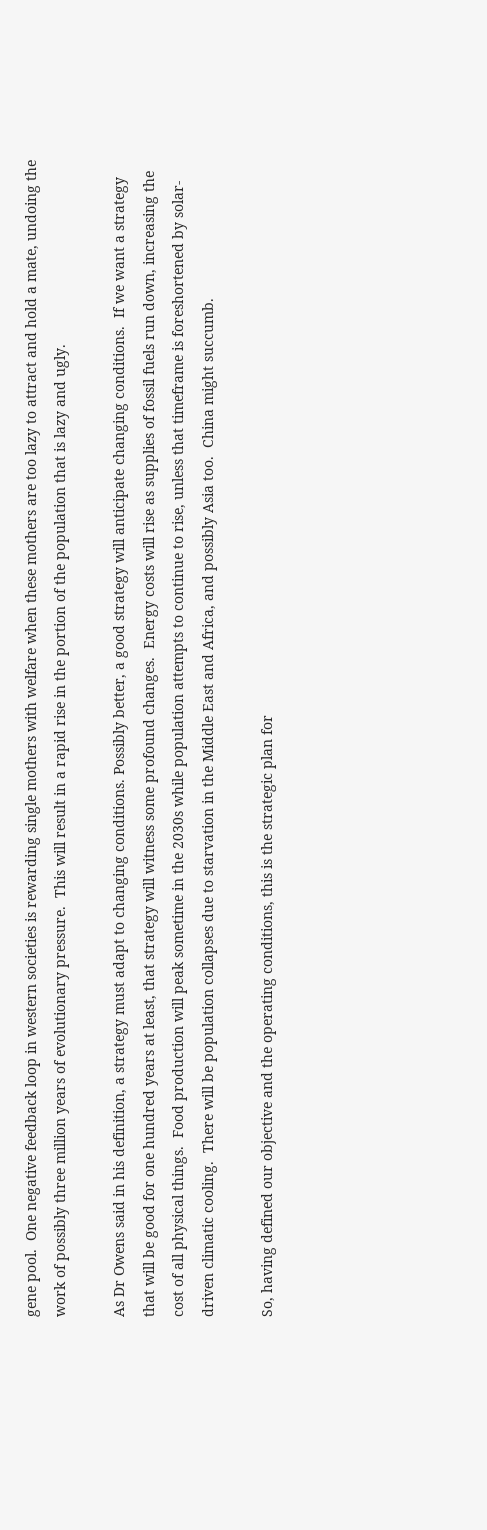gene pool.  One negative feedback loop in western societies is rewarding single mothers with welfare when these mothers are too lazy to attract and hold a mate, undoing the work of possibly three million years of evolutionary pressure.  This will result in a rapid rise in the portion of the population that is lazy and ugly.

As Dr Owens said in his definition, a strategy must adapt to changing conditions. Possibly better, a good strategy will anticipate changing conditions.  If we want a strategy that will be good for one hundred years at least, that strategy will witness some profound changes.  Energy costs will rise as supplies of fossil fuels run down, increasing the cost of all physical things.  Food production will peak sometime in the 2030s while population attempts to continue to rise, unless that timeframe is foreshortened by solar-driven climatic cooling.  There will be population collapses due to starvation in the Middle East and Africa, and possibly Asia too.  China might succumb.

So, having defined our objective and the operating conditions, this is the strategic plan for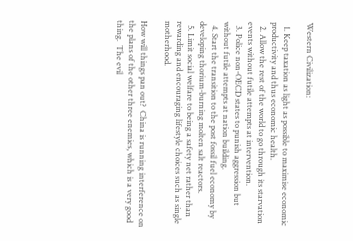Western Civilization:

  1. Keep taxation as light as possible to maximise economic productivity and thus economic health.
  2. Allow the rest of the world to go through its starvation events without futile attempts at intervention.
  3. Police non-OECD states to punish aggression but without futile attempts at nation building.
  4. Start the transition to the post fossil fuel economy by developing thorium-burning molten salt reactors.
  5. Limit social welfare to being a safety net rather than rewarding and encouraging lifestyle choices such as single motherhood.

How will things pan out?  China is running interference on the plans of the other three enemies, which is a very good thing.  The evil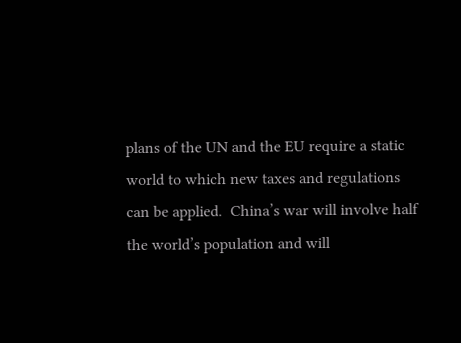plans of the UN and the EU require a static world to which new taxes and regulations can be applied.  China’s war will involve half the world’s population and will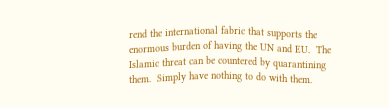rend the international fabric that supports the enormous burden of having the UN and EU.  The Islamic threat can be countered by quarantining them.  Simply have nothing to do with them.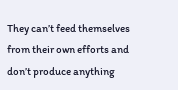They can’t feed themselves from their own efforts and don’t produce anything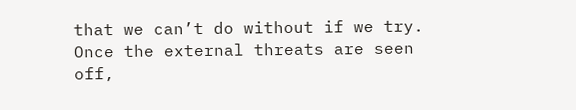that we can’t do without if we try.  Once the external threats are seen off,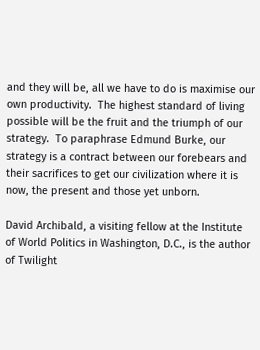and they will be, all we have to do is maximise our own productivity.  The highest standard of living possible will be the fruit and the triumph of our strategy.  To paraphrase Edmund Burke, our strategy is a contract between our forebears and their sacrifices to get our civilization where it is now, the present and those yet unborn.

David Archibald, a visiting fellow at the Institute of World Politics in Washington, D.C., is the author of Twilight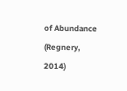of Abundance (Regnery, 2014)